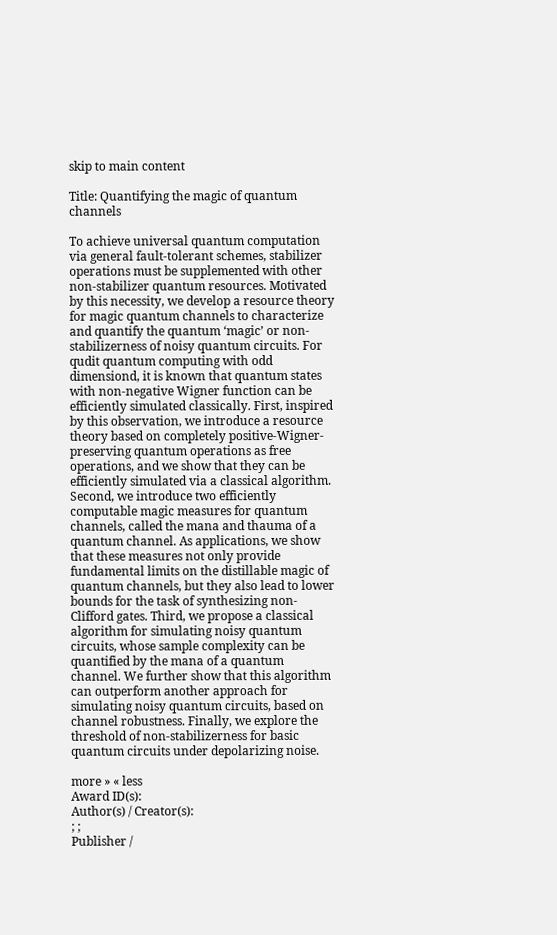skip to main content

Title: Quantifying the magic of quantum channels

To achieve universal quantum computation via general fault-tolerant schemes, stabilizer operations must be supplemented with other non-stabilizer quantum resources. Motivated by this necessity, we develop a resource theory for magic quantum channels to characterize and quantify the quantum ‘magic’ or non-stabilizerness of noisy quantum circuits. For qudit quantum computing with odd dimensiond, it is known that quantum states with non-negative Wigner function can be efficiently simulated classically. First, inspired by this observation, we introduce a resource theory based on completely positive-Wigner-preserving quantum operations as free operations, and we show that they can be efficiently simulated via a classical algorithm. Second, we introduce two efficiently computable magic measures for quantum channels, called the mana and thauma of a quantum channel. As applications, we show that these measures not only provide fundamental limits on the distillable magic of quantum channels, but they also lead to lower bounds for the task of synthesizing non-Clifford gates. Third, we propose a classical algorithm for simulating noisy quantum circuits, whose sample complexity can be quantified by the mana of a quantum channel. We further show that this algorithm can outperform another approach for simulating noisy quantum circuits, based on channel robustness. Finally, we explore the threshold of non-stabilizerness for basic quantum circuits under depolarizing noise.

more » « less
Award ID(s):
Author(s) / Creator(s):
; ;
Publisher /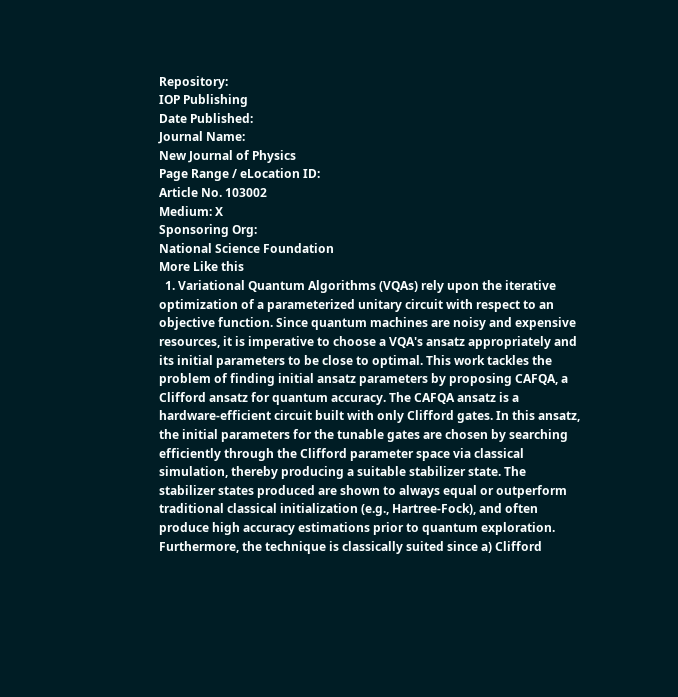Repository:
IOP Publishing
Date Published:
Journal Name:
New Journal of Physics
Page Range / eLocation ID:
Article No. 103002
Medium: X
Sponsoring Org:
National Science Foundation
More Like this
  1. Variational Quantum Algorithms (VQAs) rely upon the iterative optimization of a parameterized unitary circuit with respect to an objective function. Since quantum machines are noisy and expensive resources, it is imperative to choose a VQA's ansatz appropriately and its initial parameters to be close to optimal. This work tackles the problem of finding initial ansatz parameters by proposing CAFQA, a Clifford ansatz for quantum accuracy. The CAFQA ansatz is a hardware-efficient circuit built with only Clifford gates. In this ansatz, the initial parameters for the tunable gates are chosen by searching efficiently through the Clifford parameter space via classical simulation, thereby producing a suitable stabilizer state. The stabilizer states produced are shown to always equal or outperform traditional classical initialization (e.g., Hartree-Fock), and often produce high accuracy estimations prior to quantum exploration. Furthermore, the technique is classically suited since a) Clifford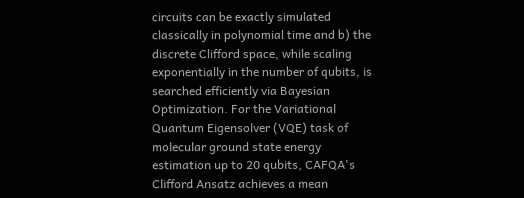circuits can be exactly simulated classically in polynomial time and b) the discrete Clifford space, while scaling exponentially in the number of qubits, is searched efficiently via Bayesian Optimization. For the Variational Quantum Eigensolver (VQE) task of molecular ground state energy estimation up to 20 qubits, CAFQA's Clifford Ansatz achieves a mean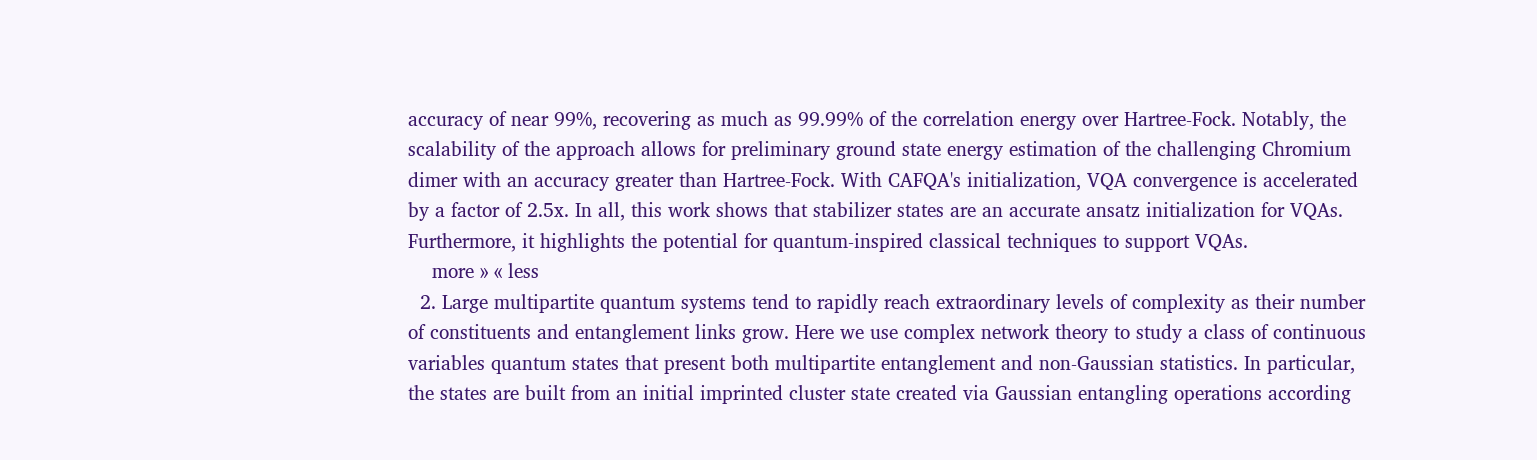accuracy of near 99%, recovering as much as 99.99% of the correlation energy over Hartree-Fock. Notably, the scalability of the approach allows for preliminary ground state energy estimation of the challenging Chromium dimer with an accuracy greater than Hartree-Fock. With CAFQA's initialization, VQA convergence is accelerated by a factor of 2.5x. In all, this work shows that stabilizer states are an accurate ansatz initialization for VQAs. Furthermore, it highlights the potential for quantum-inspired classical techniques to support VQAs.
    more » « less
  2. Large multipartite quantum systems tend to rapidly reach extraordinary levels of complexity as their number of constituents and entanglement links grow. Here we use complex network theory to study a class of continuous variables quantum states that present both multipartite entanglement and non-Gaussian statistics. In particular, the states are built from an initial imprinted cluster state created via Gaussian entangling operations according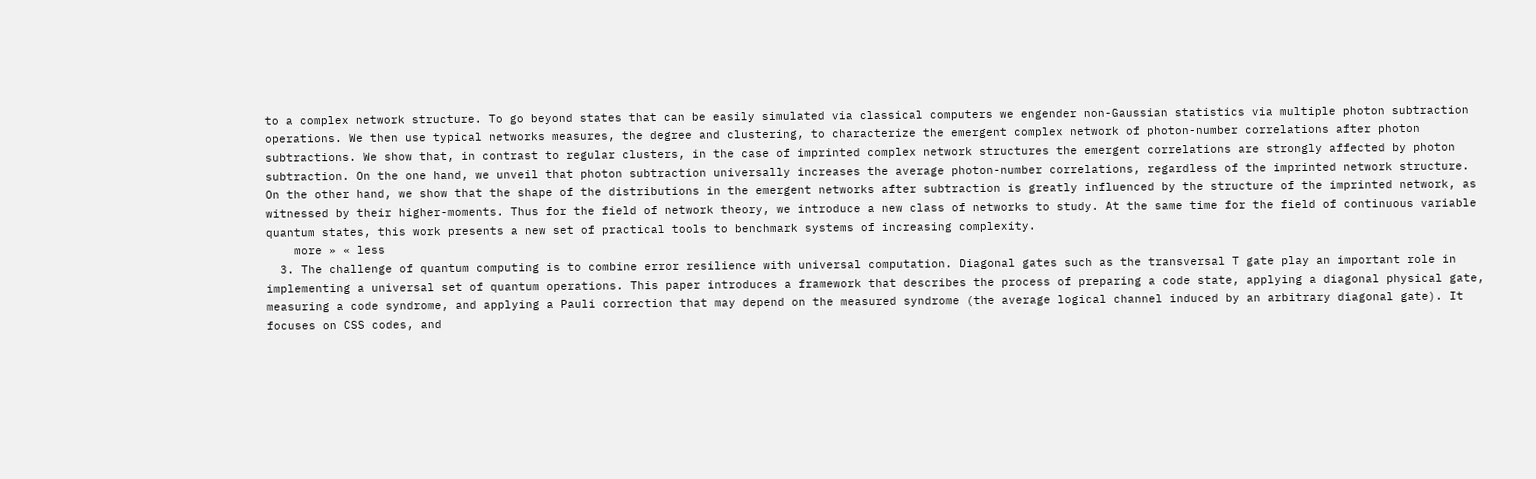to a complex network structure. To go beyond states that can be easily simulated via classical computers we engender non-Gaussian statistics via multiple photon subtraction operations. We then use typical networks measures, the degree and clustering, to characterize the emergent complex network of photon-number correlations after photon subtractions. We show that, in contrast to regular clusters, in the case of imprinted complex network structures the emergent correlations are strongly affected by photon subtraction. On the one hand, we unveil that photon subtraction universally increases the average photon-number correlations, regardless of the imprinted network structure. On the other hand, we show that the shape of the distributions in the emergent networks after subtraction is greatly influenced by the structure of the imprinted network, as witnessed by their higher-moments. Thus for the field of network theory, we introduce a new class of networks to study. At the same time for the field of continuous variable quantum states, this work presents a new set of practical tools to benchmark systems of increasing complexity.
    more » « less
  3. The challenge of quantum computing is to combine error resilience with universal computation. Diagonal gates such as the transversal T gate play an important role in implementing a universal set of quantum operations. This paper introduces a framework that describes the process of preparing a code state, applying a diagonal physical gate, measuring a code syndrome, and applying a Pauli correction that may depend on the measured syndrome (the average logical channel induced by an arbitrary diagonal gate). It focuses on CSS codes, and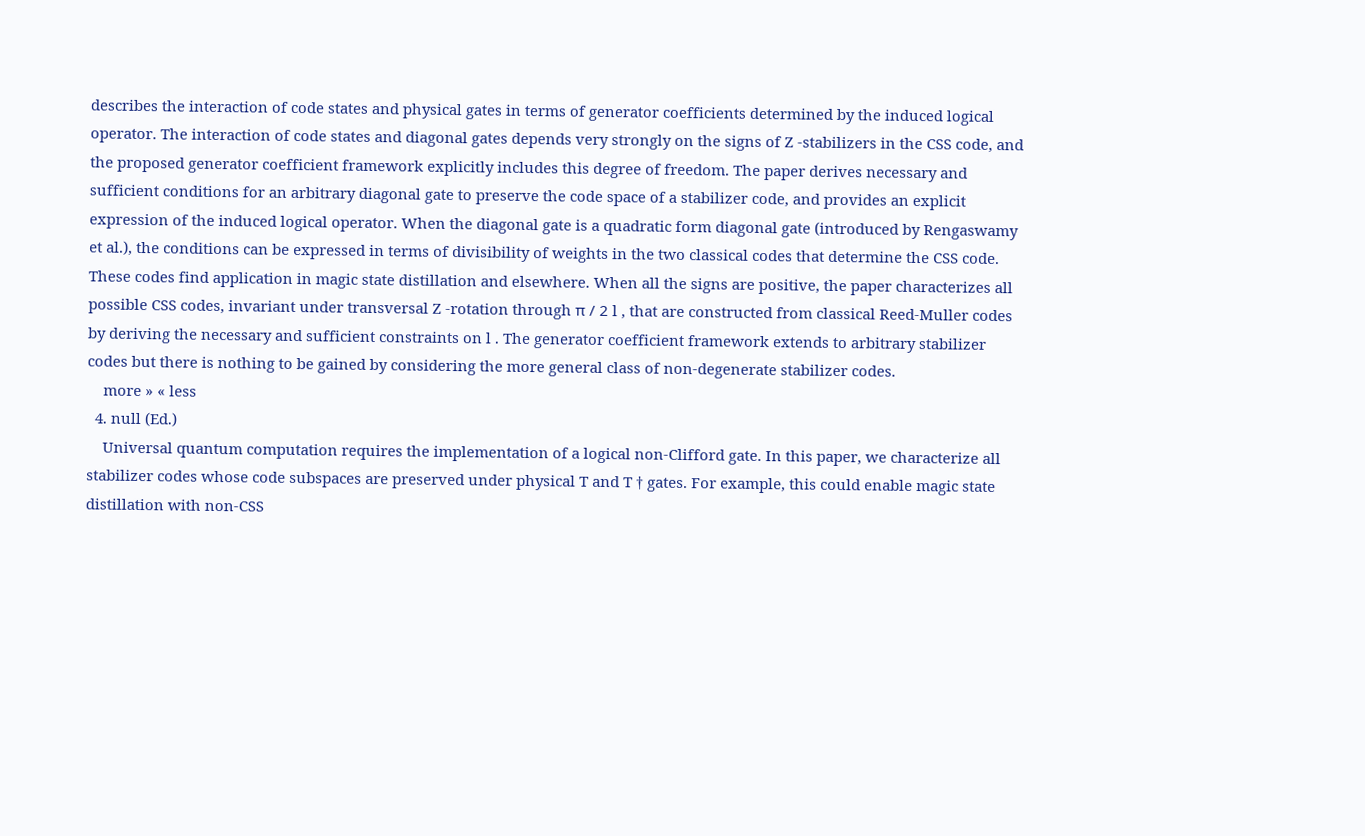describes the interaction of code states and physical gates in terms of generator coefficients determined by the induced logical operator. The interaction of code states and diagonal gates depends very strongly on the signs of Z -stabilizers in the CSS code, and the proposed generator coefficient framework explicitly includes this degree of freedom. The paper derives necessary and sufficient conditions for an arbitrary diagonal gate to preserve the code space of a stabilizer code, and provides an explicit expression of the induced logical operator. When the diagonal gate is a quadratic form diagonal gate (introduced by Rengaswamy et al.), the conditions can be expressed in terms of divisibility of weights in the two classical codes that determine the CSS code. These codes find application in magic state distillation and elsewhere. When all the signs are positive, the paper characterizes all possible CSS codes, invariant under transversal Z -rotation through π / 2 l , that are constructed from classical Reed-Muller codes by deriving the necessary and sufficient constraints on l . The generator coefficient framework extends to arbitrary stabilizer codes but there is nothing to be gained by considering the more general class of non-degenerate stabilizer codes.
    more » « less
  4. null (Ed.)
    Universal quantum computation requires the implementation of a logical non-Clifford gate. In this paper, we characterize all stabilizer codes whose code subspaces are preserved under physical T and T † gates. For example, this could enable magic state distillation with non-CSS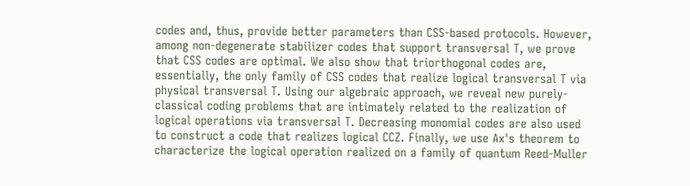codes and, thus, provide better parameters than CSS-based protocols. However, among non-degenerate stabilizer codes that support transversal T, we prove that CSS codes are optimal. We also show that triorthogonal codes are, essentially, the only family of CSS codes that realize logical transversal T via physical transversal T. Using our algebraic approach, we reveal new purely-classical coding problems that are intimately related to the realization of logical operations via transversal T. Decreasing monomial codes are also used to construct a code that realizes logical CCZ. Finally, we use Ax's theorem to characterize the logical operation realized on a family of quantum Reed-Muller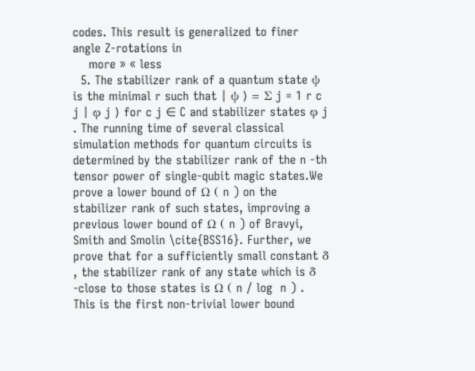codes. This result is generalized to finer angle Z-rotations in
    more » « less
  5. The stabilizer rank of a quantum state ψ is the minimal r such that | ψ ⟩ = ∑ j = 1 r c j | φ j ⟩ for c j ∈ C and stabilizer states φ j . The running time of several classical simulation methods for quantum circuits is determined by the stabilizer rank of the n -th tensor power of single-qubit magic states.We prove a lower bound of Ω ( n ) on the stabilizer rank of such states, improving a previous lower bound of Ω ( n ) of Bravyi, Smith and Smolin \cite{BSS16}. Further, we prove that for a sufficiently small constant δ , the stabilizer rank of any state which is δ -close to those states is Ω ( n / log  n ) . This is the first non-trivial lower bound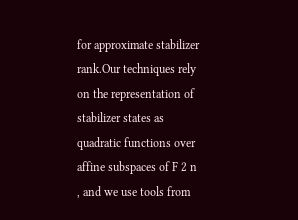for approximate stabilizer rank.Our techniques rely on the representation of stabilizer states as quadratic functions over affine subspaces of F 2 n , and we use tools from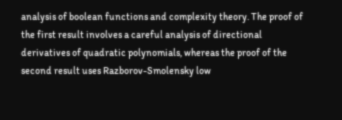analysis of boolean functions and complexity theory. The proof of the first result involves a careful analysis of directional derivatives of quadratic polynomials, whereas the proof of the second result uses Razborov-Smolensky low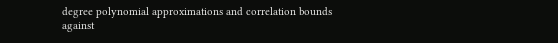degree polynomial approximations and correlation bounds against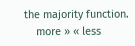the majority function.
    more » « less